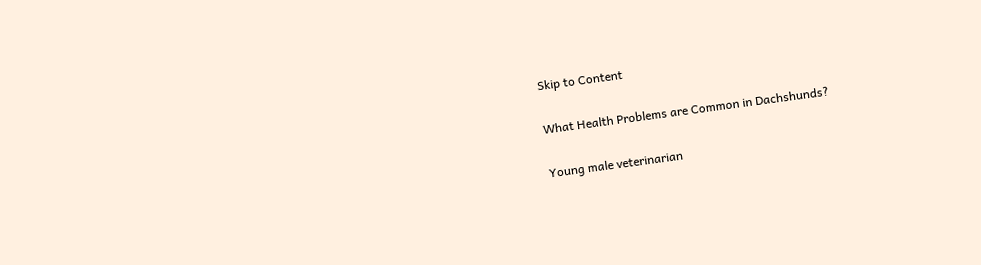Skip to Content

What Health Problems are Common in Dachshunds?

Young male veterinarian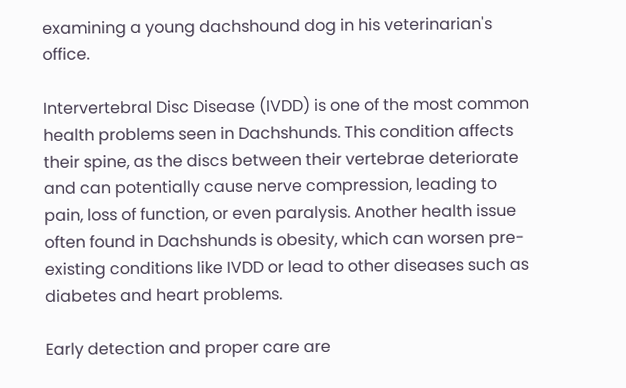examining a young dachshound dog in his veterinarian's office.

Intervertebral Disc Disease (IVDD) is one of the most common health problems seen in Dachshunds. This condition affects their spine, as the discs between their vertebrae deteriorate and can potentially cause nerve compression, leading to pain, loss of function, or even paralysis. Another health issue often found in Dachshunds is obesity, which can worsen pre-existing conditions like IVDD or lead to other diseases such as diabetes and heart problems.

Early detection and proper care are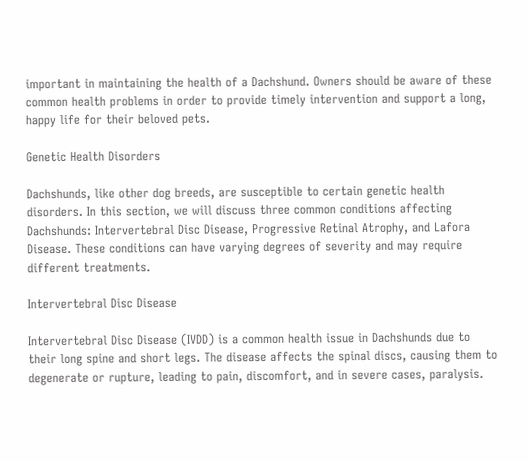important in maintaining the health of a Dachshund. Owners should be aware of these common health problems in order to provide timely intervention and support a long, happy life for their beloved pets.

Genetic Health Disorders

Dachshunds, like other dog breeds, are susceptible to certain genetic health disorders. In this section, we will discuss three common conditions affecting Dachshunds: Intervertebral Disc Disease, Progressive Retinal Atrophy, and Lafora Disease. These conditions can have varying degrees of severity and may require different treatments.

Intervertebral Disc Disease

Intervertebral Disc Disease (IVDD) is a common health issue in Dachshunds due to their long spine and short legs. The disease affects the spinal discs, causing them to degenerate or rupture, leading to pain, discomfort, and in severe cases, paralysis.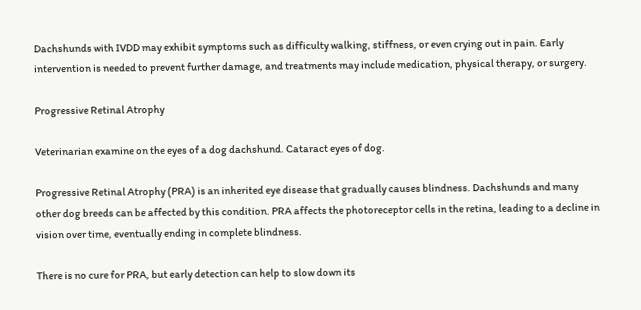Dachshunds with IVDD may exhibit symptoms such as difficulty walking, stiffness, or even crying out in pain. Early intervention is needed to prevent further damage, and treatments may include medication, physical therapy, or surgery.

Progressive Retinal Atrophy

Veterinarian examine on the eyes of a dog dachshund. Cataract eyes of dog.

Progressive Retinal Atrophy (PRA) is an inherited eye disease that gradually causes blindness. Dachshunds and many other dog breeds can be affected by this condition. PRA affects the photoreceptor cells in the retina, leading to a decline in vision over time, eventually ending in complete blindness.

There is no cure for PRA, but early detection can help to slow down its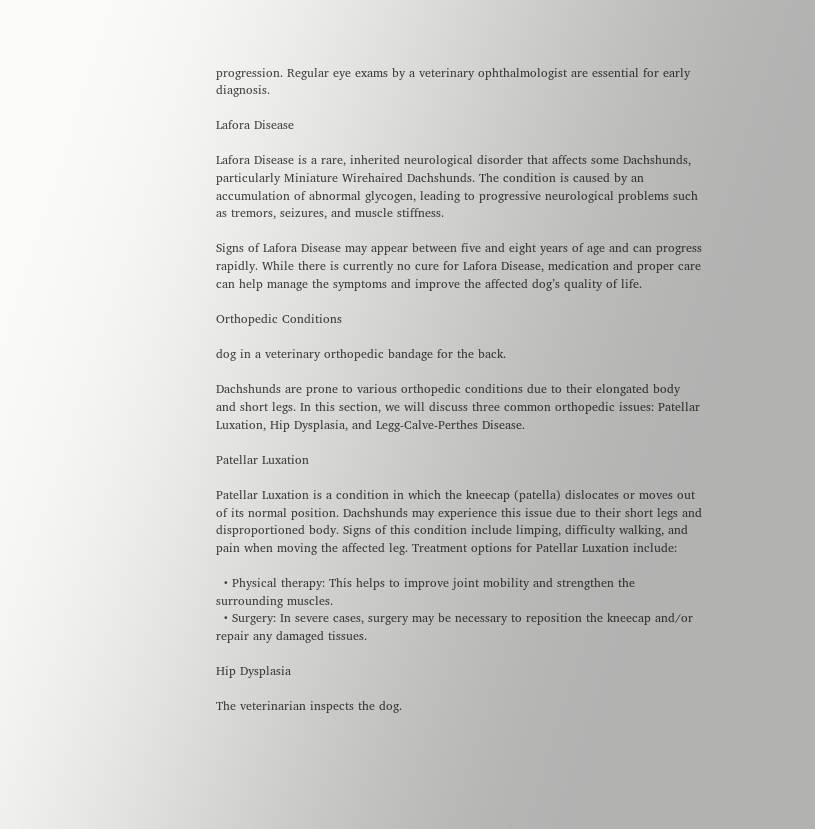progression. Regular eye exams by a veterinary ophthalmologist are essential for early diagnosis.

Lafora Disease

Lafora Disease is a rare, inherited neurological disorder that affects some Dachshunds, particularly Miniature Wirehaired Dachshunds. The condition is caused by an accumulation of abnormal glycogen, leading to progressive neurological problems such as tremors, seizures, and muscle stiffness.

Signs of Lafora Disease may appear between five and eight years of age and can progress rapidly. While there is currently no cure for Lafora Disease, medication and proper care can help manage the symptoms and improve the affected dog’s quality of life.

Orthopedic Conditions

dog in a veterinary orthopedic bandage for the back.

Dachshunds are prone to various orthopedic conditions due to their elongated body and short legs. In this section, we will discuss three common orthopedic issues: Patellar Luxation, Hip Dysplasia, and Legg-Calve-Perthes Disease.

Patellar Luxation

Patellar Luxation is a condition in which the kneecap (patella) dislocates or moves out of its normal position. Dachshunds may experience this issue due to their short legs and disproportioned body. Signs of this condition include limping, difficulty walking, and pain when moving the affected leg. Treatment options for Patellar Luxation include:

  • Physical therapy: This helps to improve joint mobility and strengthen the surrounding muscles.
  • Surgery: In severe cases, surgery may be necessary to reposition the kneecap and/or repair any damaged tissues.

Hip Dysplasia

The veterinarian inspects the dog.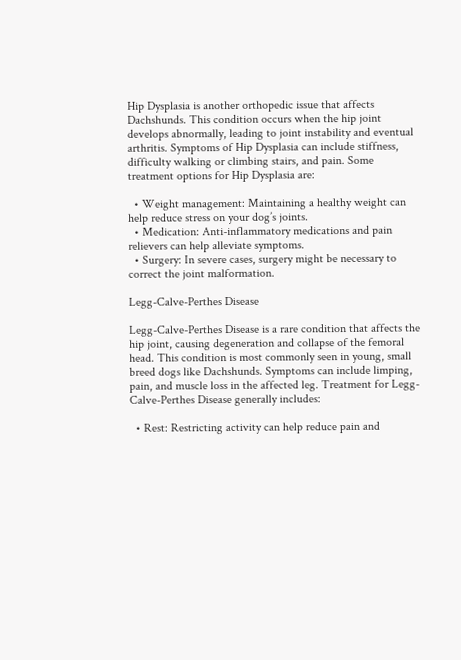Hip Dysplasia is another orthopedic issue that affects Dachshunds. This condition occurs when the hip joint develops abnormally, leading to joint instability and eventual arthritis. Symptoms of Hip Dysplasia can include stiffness, difficulty walking or climbing stairs, and pain. Some treatment options for Hip Dysplasia are:

  • Weight management: Maintaining a healthy weight can help reduce stress on your dog’s joints.
  • Medication: Anti-inflammatory medications and pain relievers can help alleviate symptoms.
  • Surgery: In severe cases, surgery might be necessary to correct the joint malformation.

Legg-Calve-Perthes Disease

Legg-Calve-Perthes Disease is a rare condition that affects the hip joint, causing degeneration and collapse of the femoral head. This condition is most commonly seen in young, small breed dogs like Dachshunds. Symptoms can include limping, pain, and muscle loss in the affected leg. Treatment for Legg-Calve-Perthes Disease generally includes:

  • Rest: Restricting activity can help reduce pain and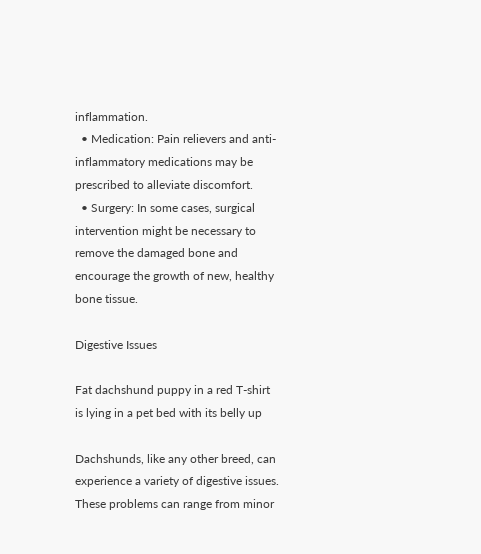inflammation.
  • Medication: Pain relievers and anti-inflammatory medications may be prescribed to alleviate discomfort.
  • Surgery: In some cases, surgical intervention might be necessary to remove the damaged bone and encourage the growth of new, healthy bone tissue.

Digestive Issues

Fat dachshund puppy in a red T-shirt is lying in a pet bed with its belly up

Dachshunds, like any other breed, can experience a variety of digestive issues. These problems can range from minor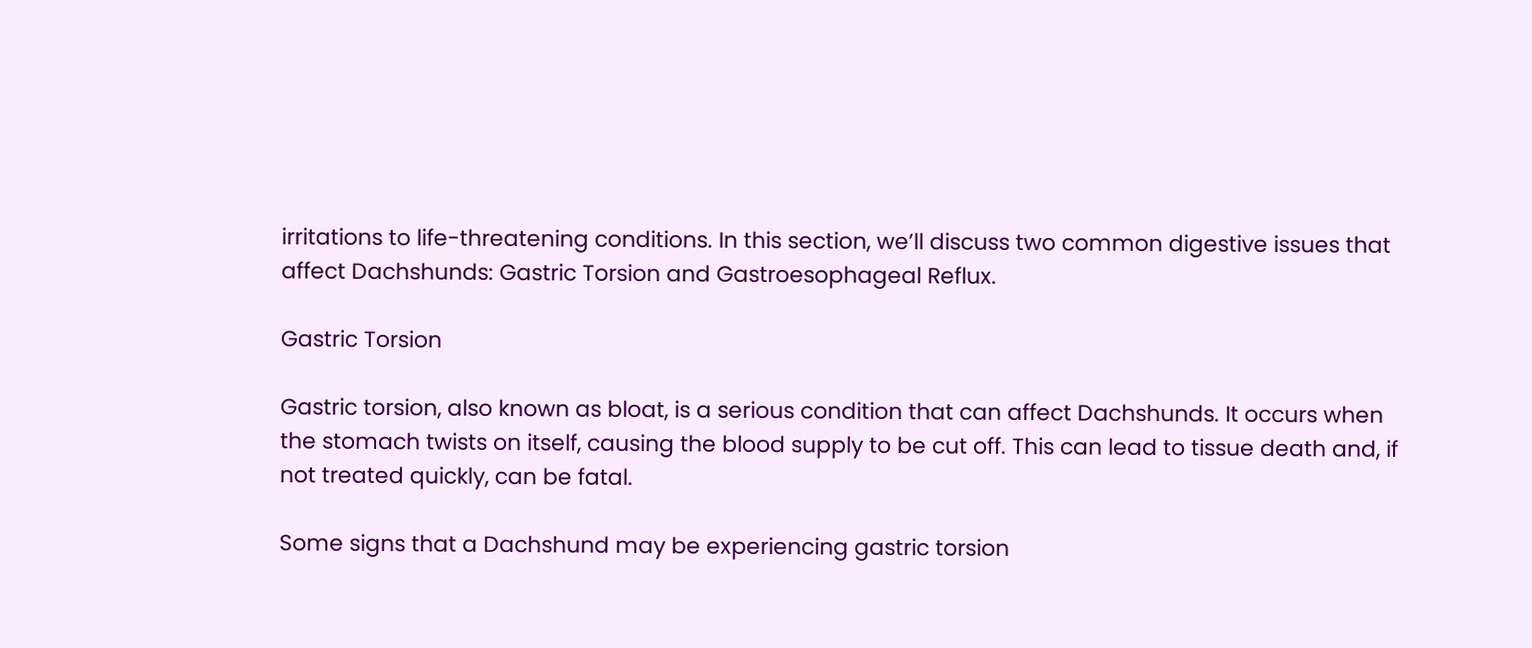irritations to life-threatening conditions. In this section, we’ll discuss two common digestive issues that affect Dachshunds: Gastric Torsion and Gastroesophageal Reflux.

Gastric Torsion

Gastric torsion, also known as bloat, is a serious condition that can affect Dachshunds. It occurs when the stomach twists on itself, causing the blood supply to be cut off. This can lead to tissue death and, if not treated quickly, can be fatal.

Some signs that a Dachshund may be experiencing gastric torsion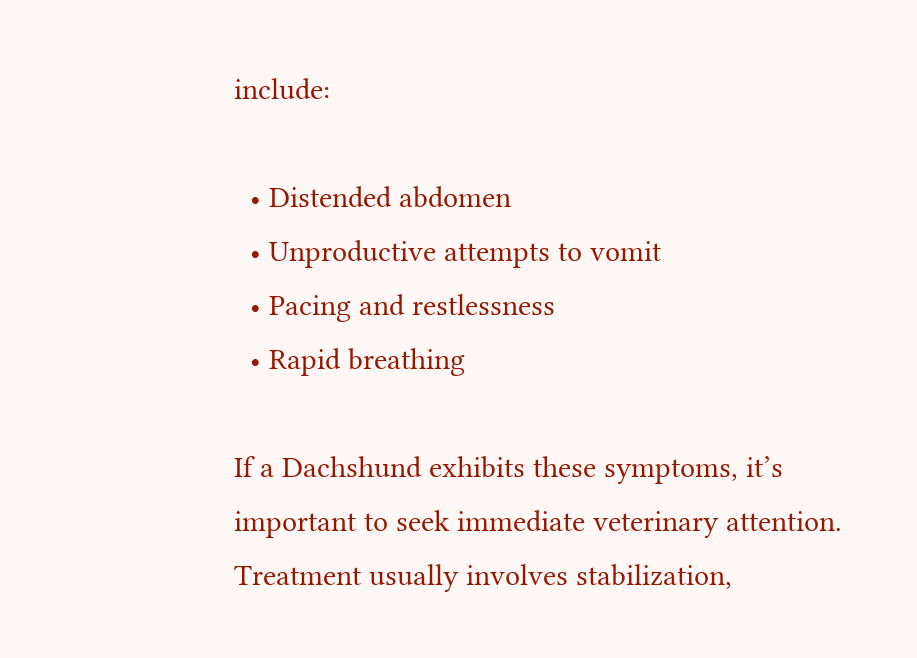include:

  • Distended abdomen
  • Unproductive attempts to vomit
  • Pacing and restlessness
  • Rapid breathing

If a Dachshund exhibits these symptoms, it’s important to seek immediate veterinary attention. Treatment usually involves stabilization,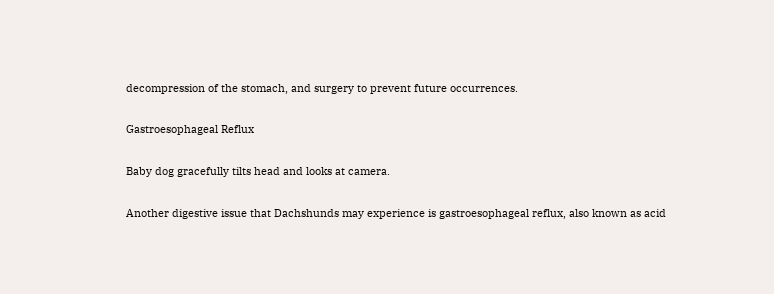decompression of the stomach, and surgery to prevent future occurrences.

Gastroesophageal Reflux

Baby dog gracefully tilts head and looks at camera.

Another digestive issue that Dachshunds may experience is gastroesophageal reflux, also known as acid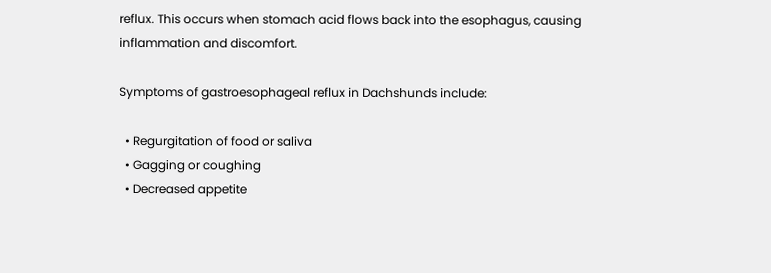reflux. This occurs when stomach acid flows back into the esophagus, causing inflammation and discomfort.

Symptoms of gastroesophageal reflux in Dachshunds include:

  • Regurgitation of food or saliva
  • Gagging or coughing
  • Decreased appetite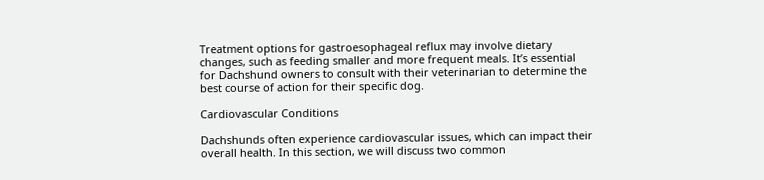Treatment options for gastroesophageal reflux may involve dietary changes, such as feeding smaller and more frequent meals. It’s essential for Dachshund owners to consult with their veterinarian to determine the best course of action for their specific dog.

Cardiovascular Conditions

Dachshunds often experience cardiovascular issues, which can impact their overall health. In this section, we will discuss two common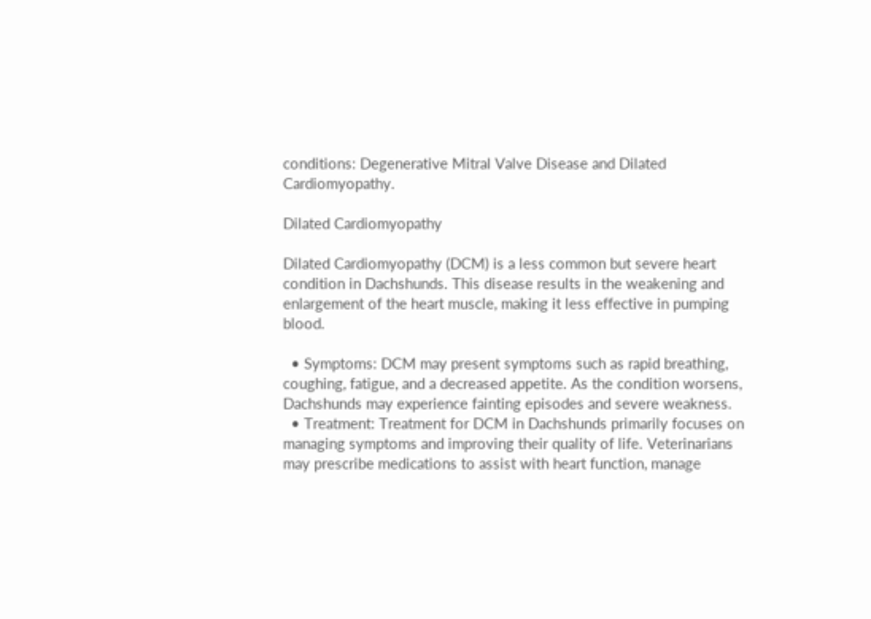conditions: Degenerative Mitral Valve Disease and Dilated Cardiomyopathy.

Dilated Cardiomyopathy

Dilated Cardiomyopathy (DCM) is a less common but severe heart condition in Dachshunds. This disease results in the weakening and enlargement of the heart muscle, making it less effective in pumping blood.

  • Symptoms: DCM may present symptoms such as rapid breathing, coughing, fatigue, and a decreased appetite. As the condition worsens, Dachshunds may experience fainting episodes and severe weakness.
  • Treatment: Treatment for DCM in Dachshunds primarily focuses on managing symptoms and improving their quality of life. Veterinarians may prescribe medications to assist with heart function, manage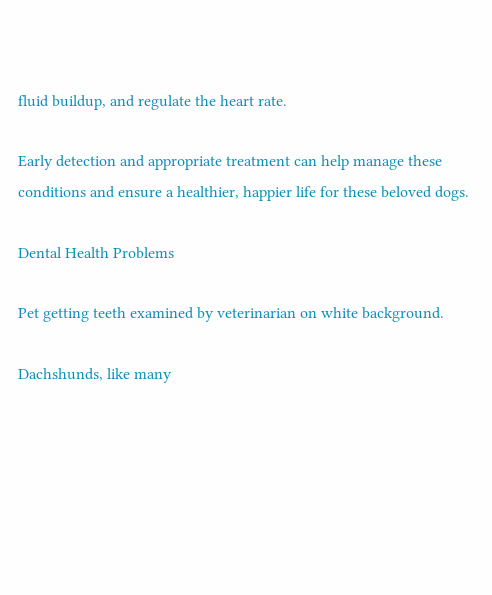fluid buildup, and regulate the heart rate.

Early detection and appropriate treatment can help manage these conditions and ensure a healthier, happier life for these beloved dogs.

Dental Health Problems

Pet getting teeth examined by veterinarian on white background.

Dachshunds, like many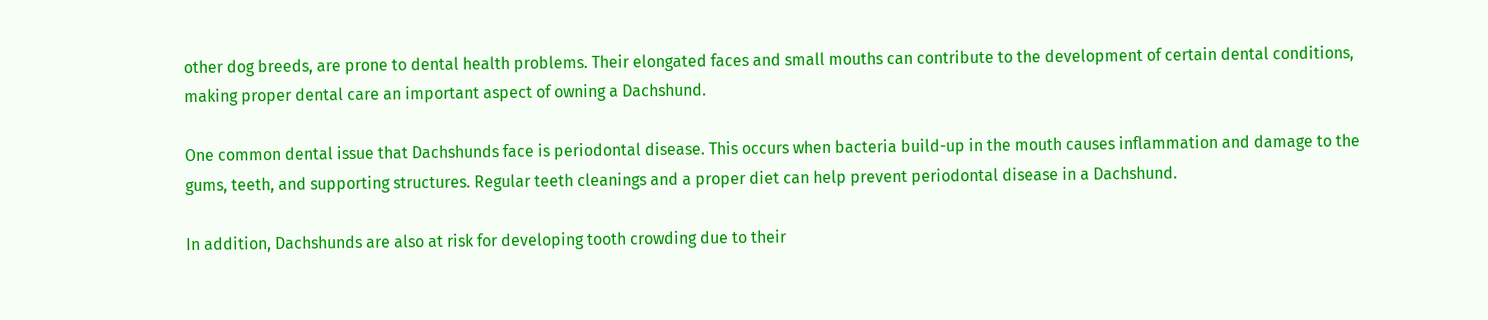other dog breeds, are prone to dental health problems. Their elongated faces and small mouths can contribute to the development of certain dental conditions, making proper dental care an important aspect of owning a Dachshund.

One common dental issue that Dachshunds face is periodontal disease. This occurs when bacteria build-up in the mouth causes inflammation and damage to the gums, teeth, and supporting structures. Regular teeth cleanings and a proper diet can help prevent periodontal disease in a Dachshund.

In addition, Dachshunds are also at risk for developing tooth crowding due to their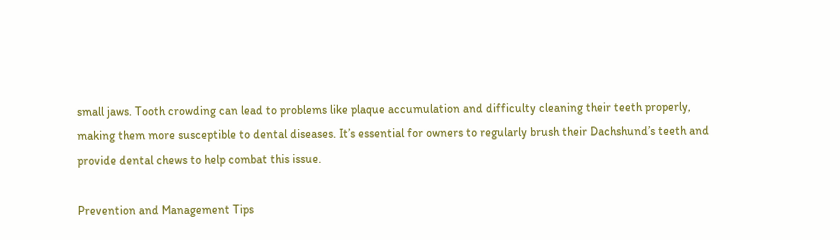small jaws. Tooth crowding can lead to problems like plaque accumulation and difficulty cleaning their teeth properly, making them more susceptible to dental diseases. It’s essential for owners to regularly brush their Dachshund’s teeth and provide dental chews to help combat this issue.

Prevention and Management Tips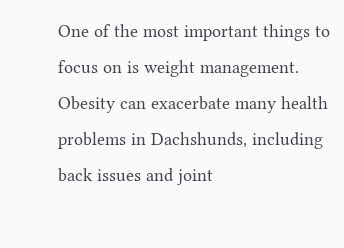One of the most important things to focus on is weight management. Obesity can exacerbate many health problems in Dachshunds, including back issues and joint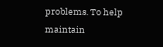problems. To help maintain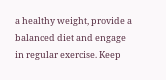a healthy weight, provide a balanced diet and engage in regular exercise. Keep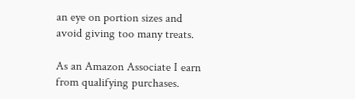an eye on portion sizes and avoid giving too many treats.

As an Amazon Associate I earn from qualifying purchases.